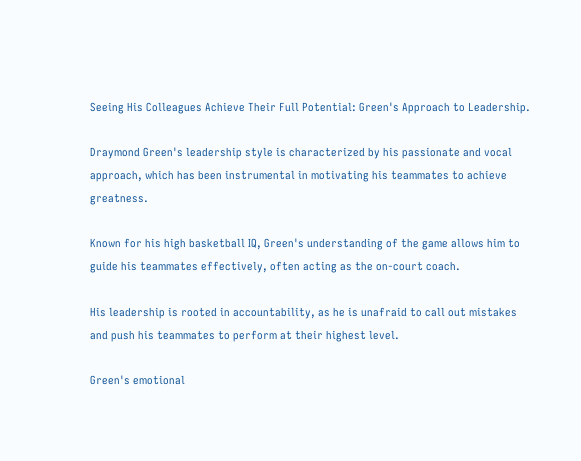Seeing His Colleagues Achieve Their Full Potential: Green's Approach to Leadership.

Draymond Green's leadership style is characterized by his passionate and vocal approach, which has been instrumental in motivating his teammates to achieve greatness.

Known for his high basketball IQ, Green's understanding of the game allows him to guide his teammates effectively, often acting as the on-court coach.

His leadership is rooted in accountability, as he is unafraid to call out mistakes and push his teammates to perform at their highest level.

Green's emotional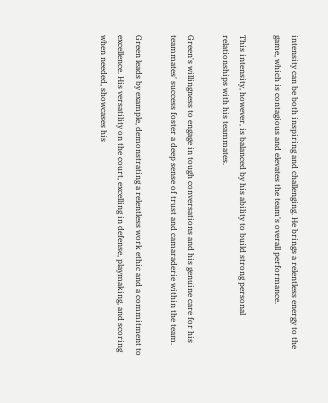intensity can be both inspiring and challenging. He brings a relentless energy to the game, which is contagious and elevates the team's overall performance.

This intensity, however, is balanced by his ability to build strong personal relationships with his teammates.

Green's willingness to engage in tough conversations and his genuine care for his teammates' success foster a deep sense of trust and camaraderie within the team.

Green leads by example, demonstrating a relentless work ethic and a commitment to excellence. His versatility on the court, excelling in defense, playmaking, and scoring when needed, showcases his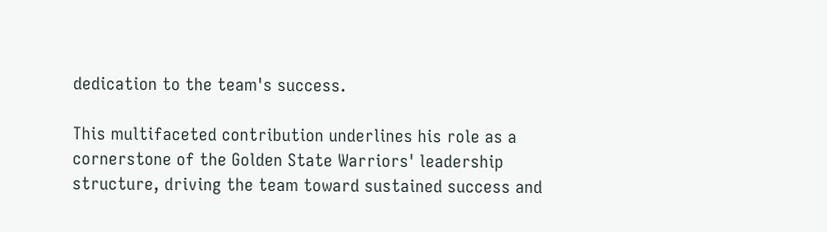dedication to the team's success.

This multifaceted contribution underlines his role as a cornerstone of the Golden State Warriors' leadership structure, driving the team toward sustained success and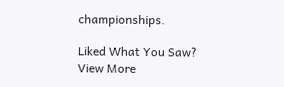championships.

Liked What You Saw? View More